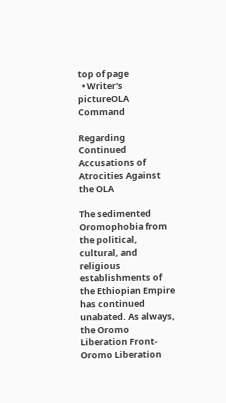top of page
  • Writer's pictureOLA Command

Regarding Continued Accusations of Atrocities Against the OLA

The sedimented Oromophobia from the political, cultural, and religious establishments of the Ethiopian Empire has continued unabated. As always, the Oromo Liberation Front-Oromo Liberation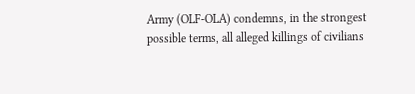Army (OLF-OLA) condemns, in the strongest possible terms, all alleged killings of civilians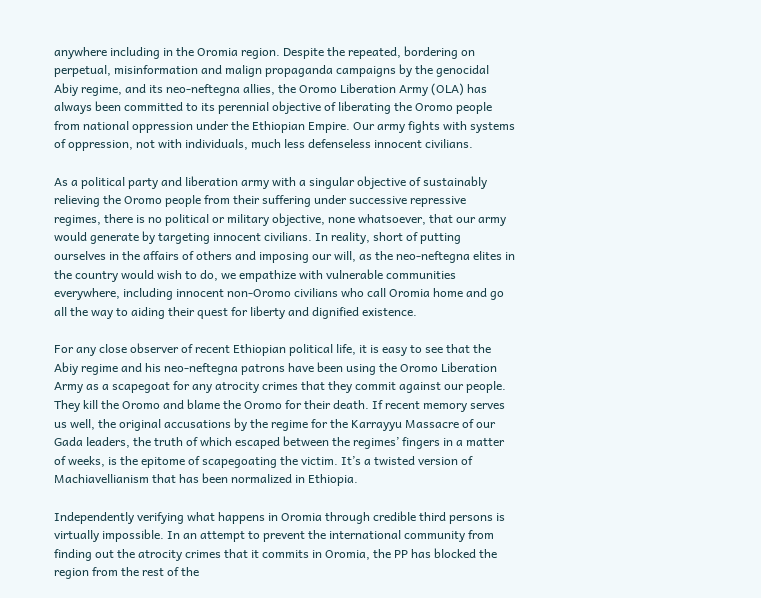anywhere including in the Oromia region. Despite the repeated, bordering on perpetual, misinformation and malign propaganda campaigns by the genocidal Abiy regime, and its neo-neftegna allies, the Oromo Liberation Army (OLA) has always been committed to its perennial objective of liberating the Oromo people from national oppression under the Ethiopian Empire. Our army fights with systems of oppression, not with individuals, much less defenseless innocent civilians.

As a political party and liberation army with a singular objective of sustainably relieving the Oromo people from their suffering under successive repressive regimes, there is no political or military objective, none whatsoever, that our army would generate by targeting innocent civilians. In reality, short of putting ourselves in the affairs of others and imposing our will, as the neo-neftegna elites in the country would wish to do, we empathize with vulnerable communities everywhere, including innocent non-Oromo civilians who call Oromia home and go all the way to aiding their quest for liberty and dignified existence.

For any close observer of recent Ethiopian political life, it is easy to see that the Abiy regime and his neo-neftegna patrons have been using the Oromo Liberation Army as a scapegoat for any atrocity crimes that they commit against our people. They kill the Oromo and blame the Oromo for their death. If recent memory serves us well, the original accusations by the regime for the Karrayyu Massacre of our Gada leaders, the truth of which escaped between the regimes’ fingers in a matter of weeks, is the epitome of scapegoating the victim. It’s a twisted version of Machiavellianism that has been normalized in Ethiopia.

Independently verifying what happens in Oromia through credible third persons is virtually impossible. In an attempt to prevent the international community from finding out the atrocity crimes that it commits in Oromia, the PP has blocked the region from the rest of the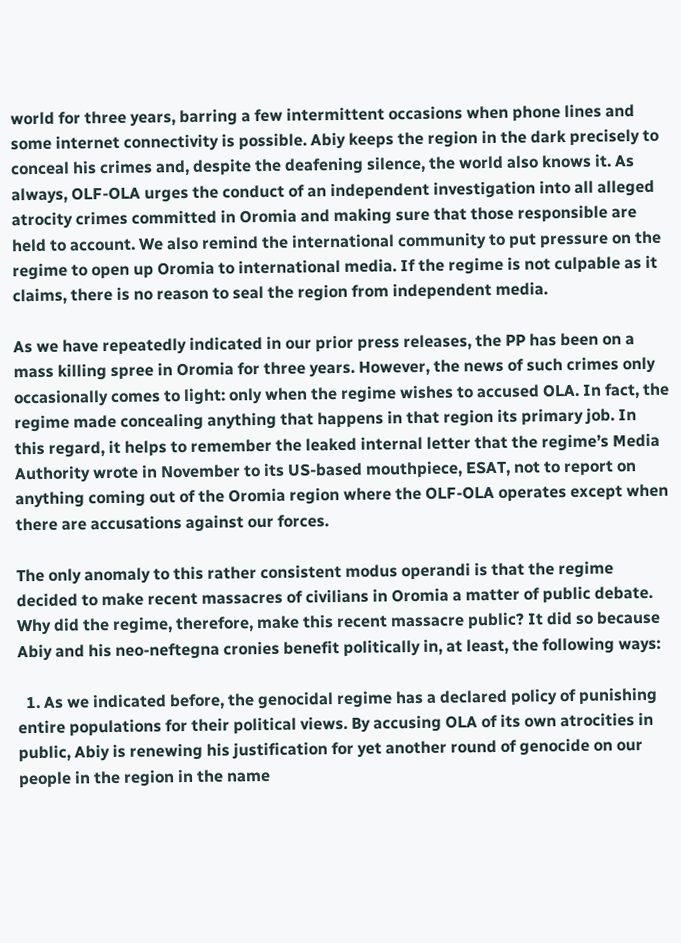world for three years, barring a few intermittent occasions when phone lines and some internet connectivity is possible. Abiy keeps the region in the dark precisely to conceal his crimes and, despite the deafening silence, the world also knows it. As always, OLF-OLA urges the conduct of an independent investigation into all alleged atrocity crimes committed in Oromia and making sure that those responsible are held to account. We also remind the international community to put pressure on the regime to open up Oromia to international media. If the regime is not culpable as it claims, there is no reason to seal the region from independent media.

As we have repeatedly indicated in our prior press releases, the PP has been on a mass killing spree in Oromia for three years. However, the news of such crimes only occasionally comes to light: only when the regime wishes to accused OLA. In fact, the regime made concealing anything that happens in that region its primary job. In this regard, it helps to remember the leaked internal letter that the regime’s Media Authority wrote in November to its US-based mouthpiece, ESAT, not to report on anything coming out of the Oromia region where the OLF-OLA operates except when there are accusations against our forces.

The only anomaly to this rather consistent modus operandi is that the regime decided to make recent massacres of civilians in Oromia a matter of public debate. Why did the regime, therefore, make this recent massacre public? It did so because Abiy and his neo-neftegna cronies benefit politically in, at least, the following ways:

  1. As we indicated before, the genocidal regime has a declared policy of punishing entire populations for their political views. By accusing OLA of its own atrocities in public, Abiy is renewing his justification for yet another round of genocide on our people in the region in the name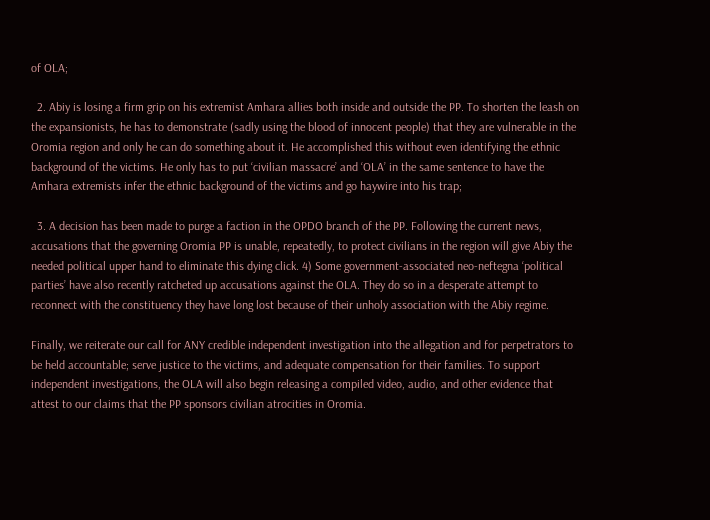of OLA;

  2. Abiy is losing a firm grip on his extremist Amhara allies both inside and outside the PP. To shorten the leash on the expansionists, he has to demonstrate (sadly using the blood of innocent people) that they are vulnerable in the Oromia region and only he can do something about it. He accomplished this without even identifying the ethnic background of the victims. He only has to put ‘civilian massacre’ and ‘OLA’ in the same sentence to have the Amhara extremists infer the ethnic background of the victims and go haywire into his trap;

  3. A decision has been made to purge a faction in the OPDO branch of the PP. Following the current news, accusations that the governing Oromia PP is unable, repeatedly, to protect civilians in the region will give Abiy the needed political upper hand to eliminate this dying click. 4) Some government-associated neo-neftegna ‘political parties’ have also recently ratcheted up accusations against the OLA. They do so in a desperate attempt to reconnect with the constituency they have long lost because of their unholy association with the Abiy regime.

Finally, we reiterate our call for ANY credible independent investigation into the allegation and for perpetrators to be held accountable; serve justice to the victims, and adequate compensation for their families. To support independent investigations, the OLA will also begin releasing a compiled video, audio, and other evidence that attest to our claims that the PP sponsors civilian atrocities in Oromia.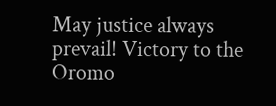May justice always prevail! Victory to the Oromo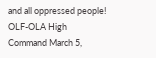and all oppressed people! OLF-OLA High Command March 5,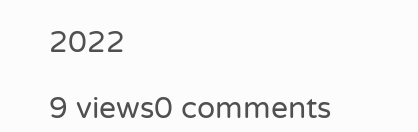2022

9 views0 comments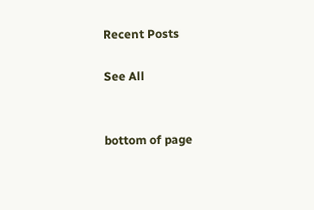Recent Posts

See All


bottom of page